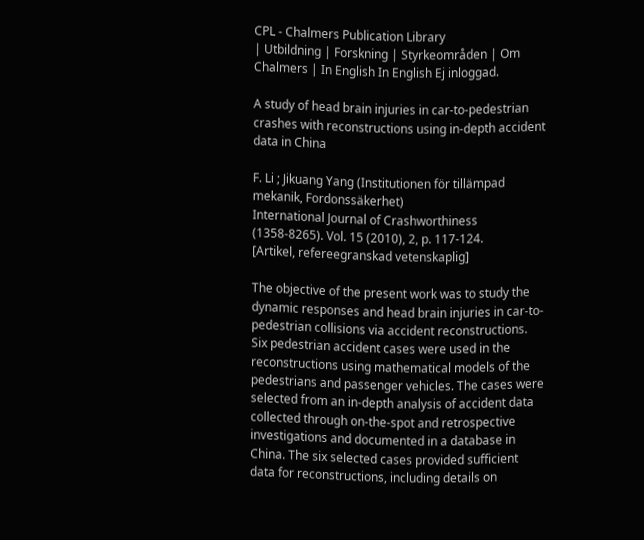CPL - Chalmers Publication Library
| Utbildning | Forskning | Styrkeområden | Om Chalmers | In English In English Ej inloggad.

A study of head brain injuries in car-to-pedestrian crashes with reconstructions using in-depth accident data in China

F. Li ; Jikuang Yang (Institutionen för tillämpad mekanik, Fordonssäkerhet)
International Journal of Crashworthiness (1358-8265). Vol. 15 (2010), 2, p. 117-124.
[Artikel, refereegranskad vetenskaplig]

The objective of the present work was to study the dynamic responses and head brain injuries in car-to-pedestrian collisions via accident reconstructions. Six pedestrian accident cases were used in the reconstructions using mathematical models of the pedestrians and passenger vehicles. The cases were selected from an in-depth analysis of accident data collected through on-the-spot and retrospective investigations and documented in a database in China. The six selected cases provided sufficient data for reconstructions, including details on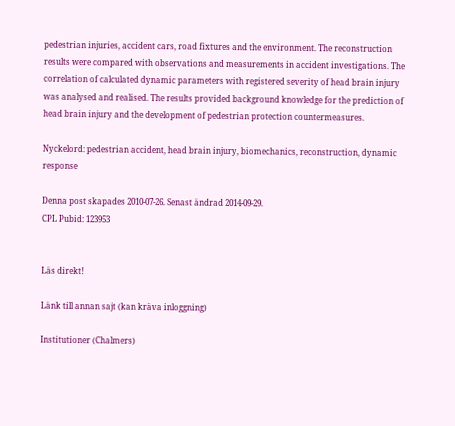pedestrian injuries, accident cars, road fixtures and the environment. The reconstruction results were compared with observations and measurements in accident investigations. The correlation of calculated dynamic parameters with registered severity of head brain injury was analysed and realised. The results provided background knowledge for the prediction of head brain injury and the development of pedestrian protection countermeasures.

Nyckelord: pedestrian accident, head brain injury, biomechanics, reconstruction, dynamic response

Denna post skapades 2010-07-26. Senast ändrad 2014-09-29.
CPL Pubid: 123953


Läs direkt!

Länk till annan sajt (kan kräva inloggning)

Institutioner (Chalmers)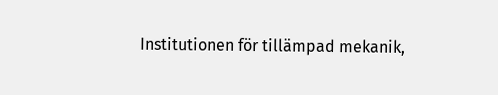Institutionen för tillämpad mekanik,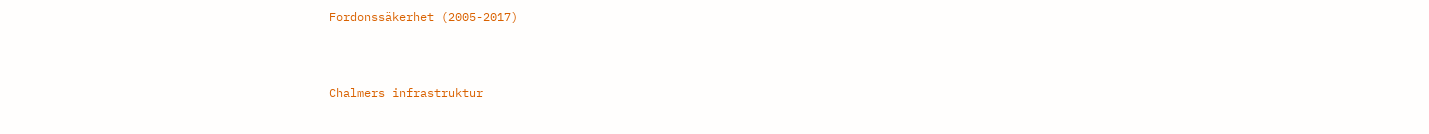Fordonssäkerhet (2005-2017)



Chalmers infrastruktur